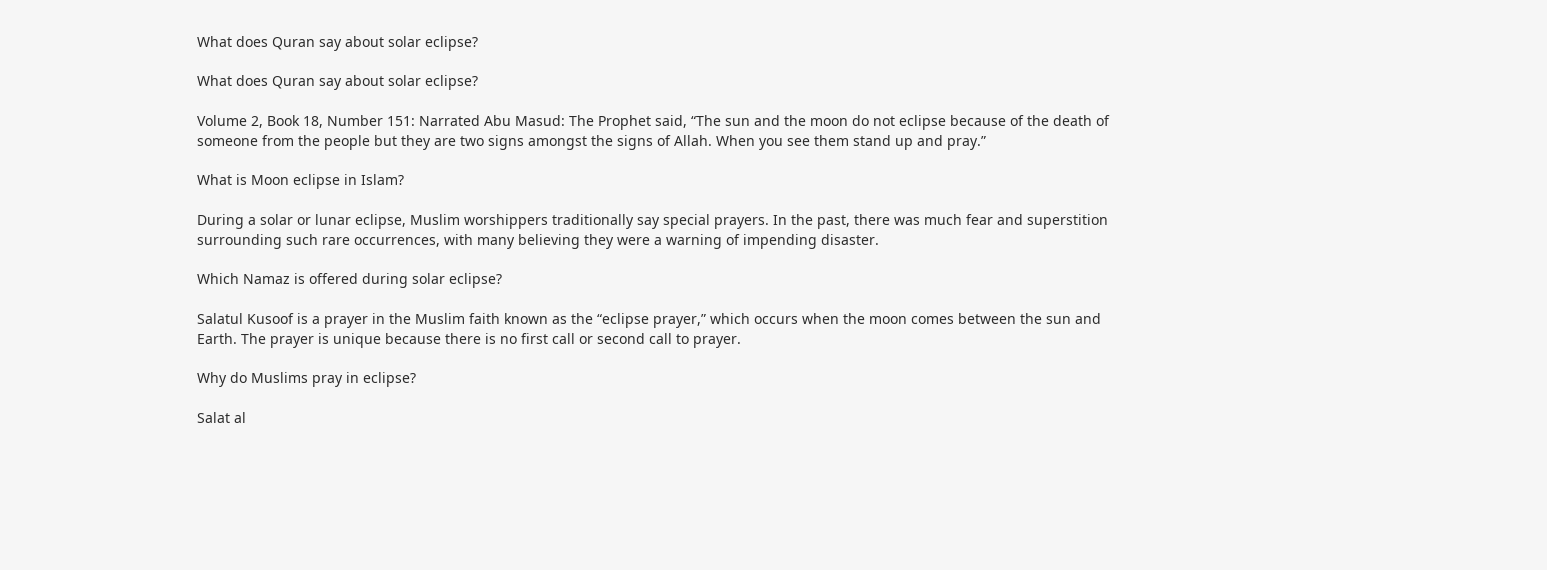What does Quran say about solar eclipse?

What does Quran say about solar eclipse?

Volume 2, Book 18, Number 151: Narrated Abu Masud: The Prophet said, “The sun and the moon do not eclipse because of the death of someone from the people but they are two signs amongst the signs of Allah. When you see them stand up and pray.”

What is Moon eclipse in Islam?

During a solar or lunar eclipse, Muslim worshippers traditionally say special prayers. In the past, there was much fear and superstition surrounding such rare occurrences, with many believing they were a warning of impending disaster.

Which Namaz is offered during solar eclipse?

Salatul Kusoof is a prayer in the Muslim faith known as the “eclipse prayer,” which occurs when the moon comes between the sun and Earth. The prayer is unique because there is no first call or second call to prayer.

Why do Muslims pray in eclipse?

Salat al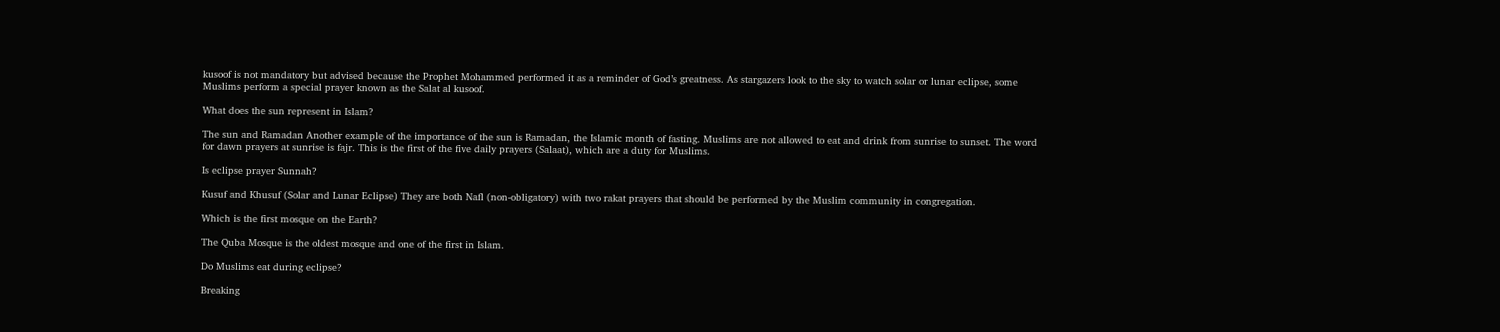kusoof is not mandatory but advised because the Prophet Mohammed performed it as a reminder of God’s greatness. As stargazers look to the sky to watch solar or lunar eclipse, some Muslims perform a special prayer known as the Salat al kusoof.

What does the sun represent in Islam?

The sun and Ramadan Another example of the importance of the sun is Ramadan, the Islamic month of fasting. Muslims are not allowed to eat and drink from sunrise to sunset. The word for dawn prayers at sunrise is fajr. This is the first of the five daily prayers (Salaat), which are a duty for Muslims.

Is eclipse prayer Sunnah?

Kusuf and Khusuf (Solar and Lunar Eclipse) They are both Nafl (non-obligatory) with two rakat prayers that should be performed by the Muslim community in congregation.

Which is the first mosque on the Earth?

The Quba Mosque is the oldest mosque and one of the first in Islam.

Do Muslims eat during eclipse?

Breaking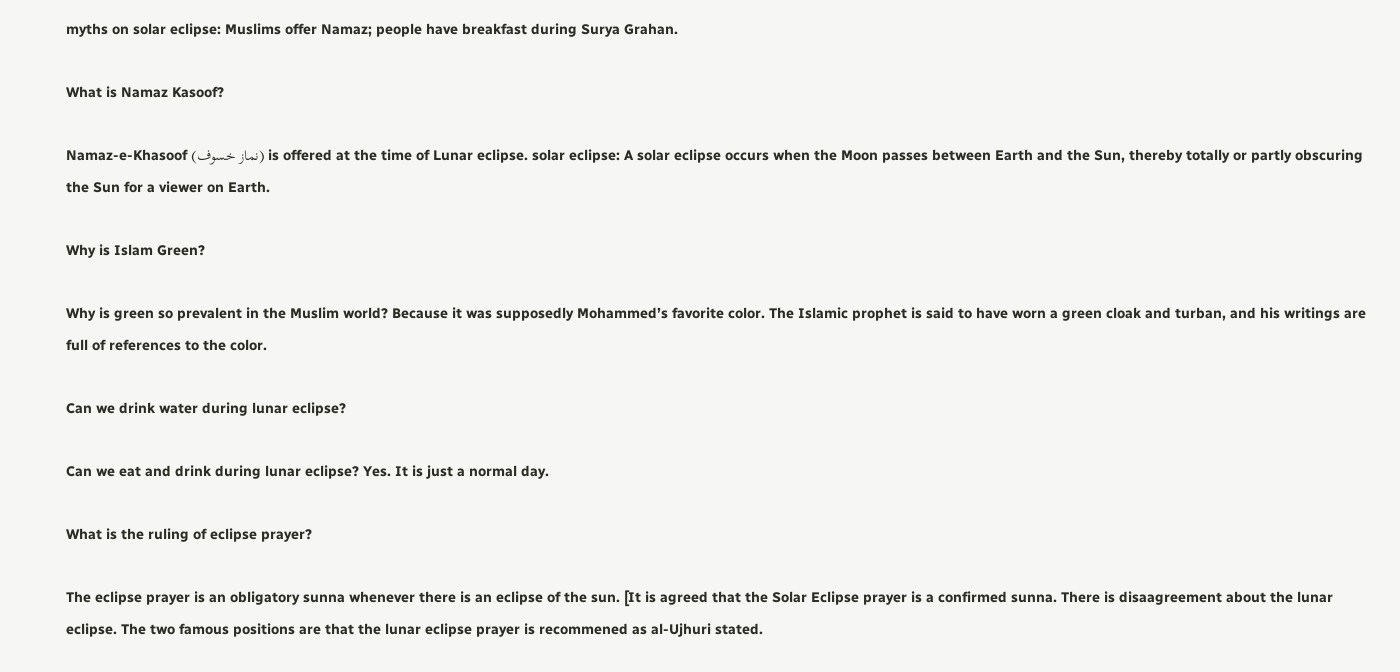myths on solar eclipse: Muslims offer Namaz; people have breakfast during Surya Grahan.

What is Namaz Kasoof?

Namaz-e-Khasoof (نماز خسوف) is offered at the time of Lunar eclipse. solar eclipse: A solar eclipse occurs when the Moon passes between Earth and the Sun, thereby totally or partly obscuring the Sun for a viewer on Earth.

Why is Islam Green?

Why is green so prevalent in the Muslim world? Because it was supposedly Mohammed’s favorite color. The Islamic prophet is said to have worn a green cloak and turban, and his writings are full of references to the color.

Can we drink water during lunar eclipse?

Can we eat and drink during lunar eclipse? Yes. It is just a normal day.

What is the ruling of eclipse prayer?

The eclipse prayer is an obligatory sunna whenever there is an eclipse of the sun. [It is agreed that the Solar Eclipse prayer is a confirmed sunna. There is disaagreement about the lunar eclipse. The two famous positions are that the lunar eclipse prayer is recommened as al-Ujhuri stated.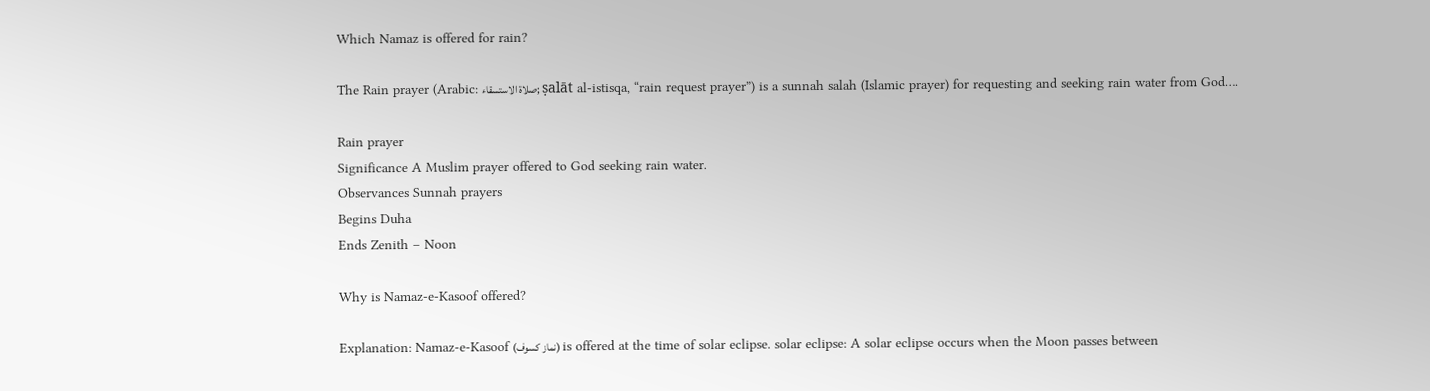Which Namaz is offered for rain?

The Rain prayer (Arabic: صلاة الاستسقاء; ṣalāt al-istisqa, “rain request prayer”) is a sunnah salah (Islamic prayer) for requesting and seeking rain water from God….

Rain prayer
Significance A Muslim prayer offered to God seeking rain water.
Observances Sunnah prayers
Begins Duha
Ends Zenith – Noon

Why is Namaz-e-Kasoof offered?

Explanation: Namaz-e-Kasoof (نماز کسوف) is offered at the time of solar eclipse. solar eclipse: A solar eclipse occurs when the Moon passes between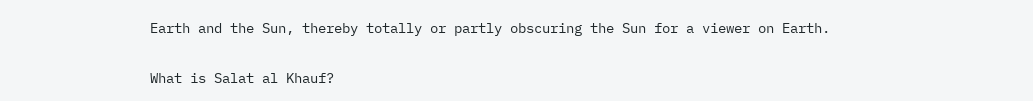Earth and the Sun, thereby totally or partly obscuring the Sun for a viewer on Earth.

What is Salat al Khauf?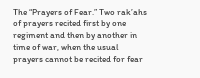The “Prayers of Fear.” Two rak’ahs of prayers recited first by one regiment and then by another in time of war, when the usual prayers cannot be recited for fear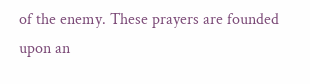of the enemy. These prayers are founded upon an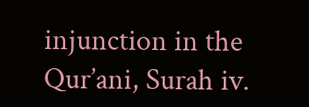injunction in the Qur’ani, Surah iv.